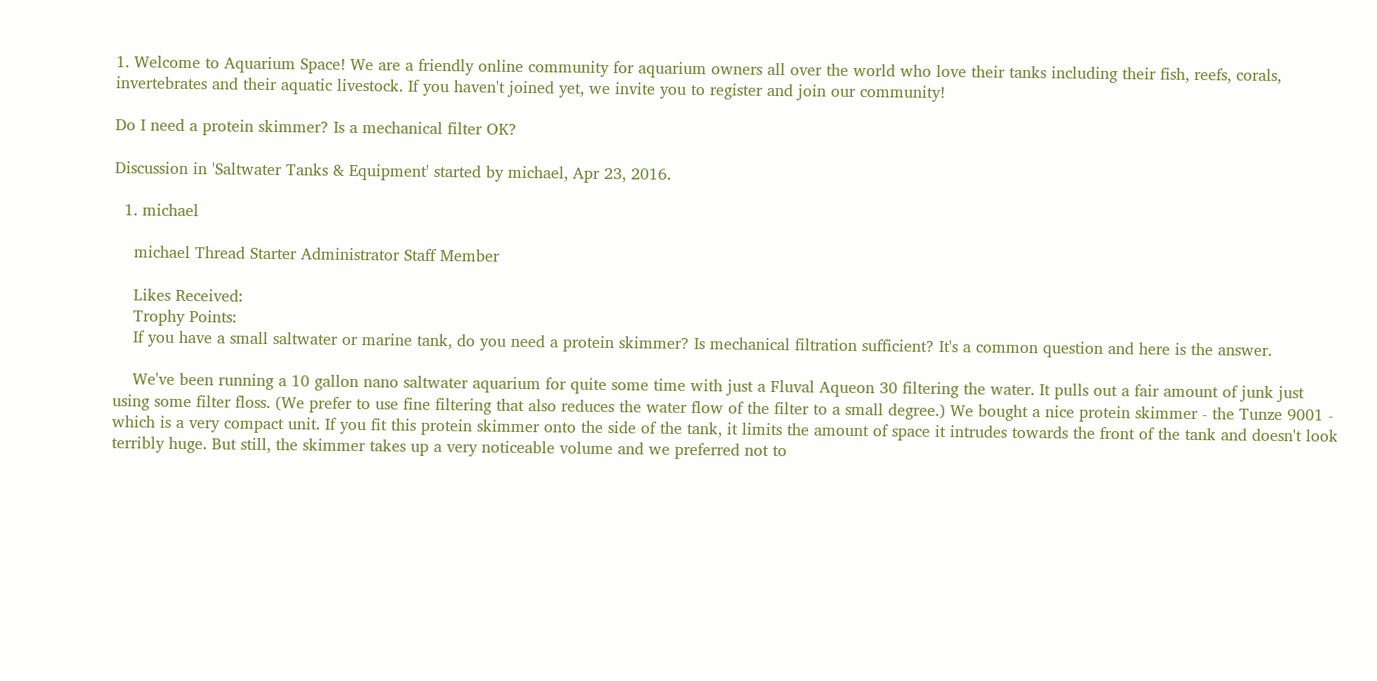1. Welcome to Aquarium Space! We are a friendly online community for aquarium owners all over the world who love their tanks including their fish, reefs, corals, invertebrates and their aquatic livestock. If you haven't joined yet, we invite you to register and join our community!

Do I need a protein skimmer? Is a mechanical filter OK?

Discussion in 'Saltwater Tanks & Equipment' started by michael, Apr 23, 2016.

  1. michael

    michael Thread Starter Administrator Staff Member

    Likes Received:
    Trophy Points:
    If you have a small saltwater or marine tank, do you need a protein skimmer? Is mechanical filtration sufficient? It's a common question and here is the answer.

    We've been running a 10 gallon nano saltwater aquarium for quite some time with just a Fluval Aqueon 30 filtering the water. It pulls out a fair amount of junk just using some filter floss. (We prefer to use fine filtering that also reduces the water flow of the filter to a small degree.) We bought a nice protein skimmer - the Tunze 9001 - which is a very compact unit. If you fit this protein skimmer onto the side of the tank, it limits the amount of space it intrudes towards the front of the tank and doesn't look terribly huge. But still, the skimmer takes up a very noticeable volume and we preferred not to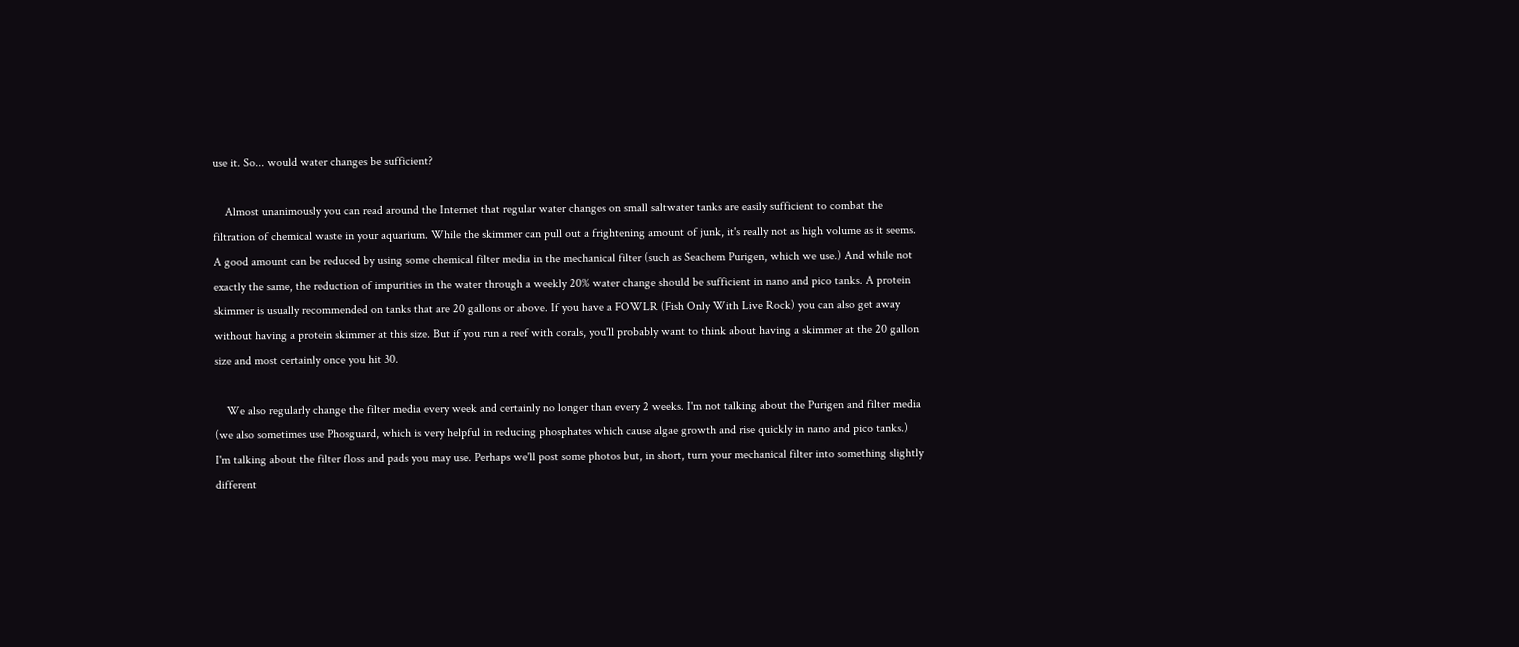use it. So... would water changes be sufficient?

    Almost unanimously you can read around the Internet that regular water changes on small saltwater tanks are easily sufficient to combat the filtration of chemical waste in your aquarium. While the skimmer can pull out a frightening amount of junk, it's really not as high volume as it seems. A good amount can be reduced by using some chemical filter media in the mechanical filter (such as Seachem Purigen, which we use.) And while not exactly the same, the reduction of impurities in the water through a weekly 20% water change should be sufficient in nano and pico tanks. A protein skimmer is usually recommended on tanks that are 20 gallons or above. If you have a FOWLR (Fish Only With Live Rock) you can also get away without having a protein skimmer at this size. But if you run a reef with corals, you'll probably want to think about having a skimmer at the 20 gallon size and most certainly once you hit 30.

    We also regularly change the filter media every week and certainly no longer than every 2 weeks. I'm not talking about the Purigen and filter media (we also sometimes use Phosguard, which is very helpful in reducing phosphates which cause algae growth and rise quickly in nano and pico tanks.) I'm talking about the filter floss and pads you may use. Perhaps we'll post some photos but, in short, turn your mechanical filter into something slightly different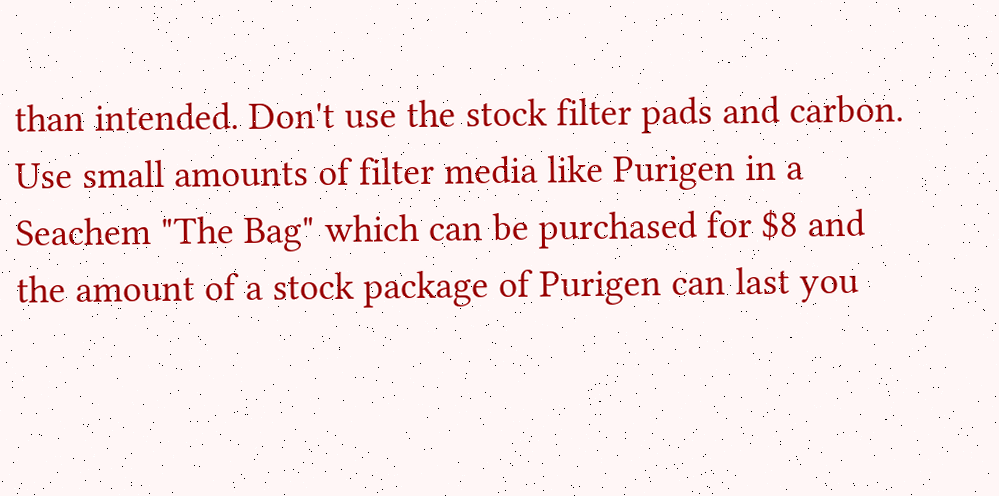than intended. Don't use the stock filter pads and carbon. Use small amounts of filter media like Purigen in a Seachem "The Bag" which can be purchased for $8 and the amount of a stock package of Purigen can last you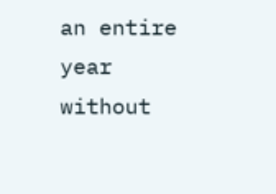an entire year without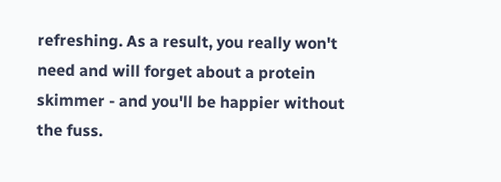refreshing. As a result, you really won't need and will forget about a protein skimmer - and you'll be happier without the fuss.